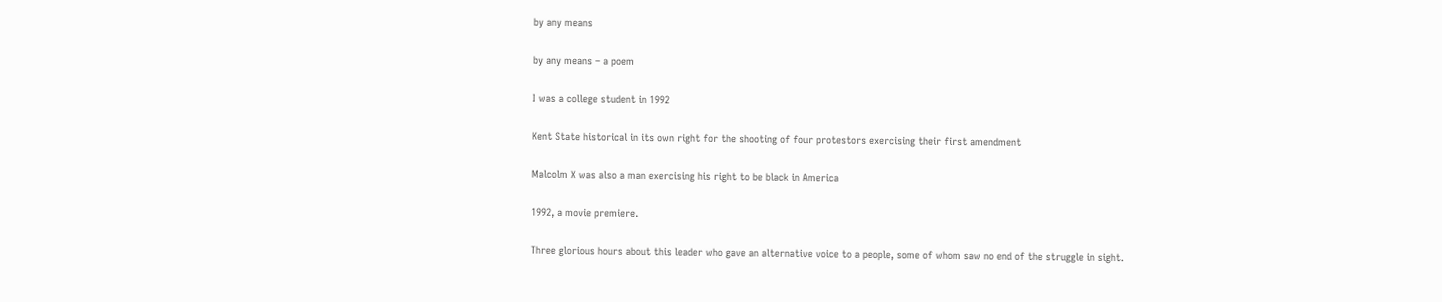by any means

by any means – a poem

I was a college student in 1992

Kent State historical in its own right for the shooting of four protestors exercising their first amendment

Malcolm X was also a man exercising his right to be black in America

1992, a movie premiere.

Three glorious hours about this leader who gave an alternative voice to a people, some of whom saw no end of the struggle in sight.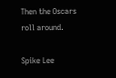Then the Oscars roll around.

Spike Lee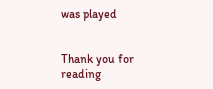was played


Thank you for reading